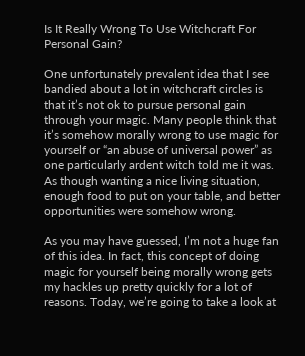Is It Really Wrong To Use Witchcraft For Personal Gain?

One unfortunately prevalent idea that I see bandied about a lot in witchcraft circles is that it’s not ok to pursue personal gain through your magic. Many people think that it’s somehow morally wrong to use magic for yourself or “an abuse of universal power” as one particularly ardent witch told me it was. As though wanting a nice living situation, enough food to put on your table, and better opportunities were somehow wrong.

As you may have guessed, I’m not a huge fan of this idea. In fact, this concept of doing magic for yourself being morally wrong gets my hackles up pretty quickly for a lot of reasons. Today, we’re going to take a look at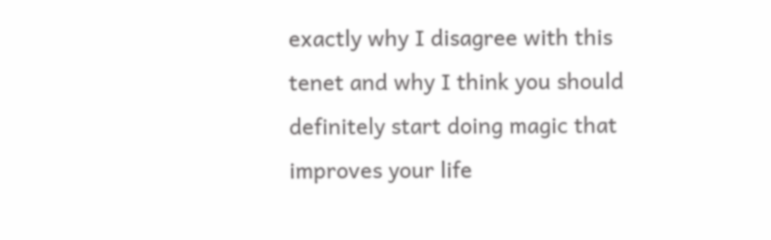exactly why I disagree with this tenet and why I think you should definitely start doing magic that improves your life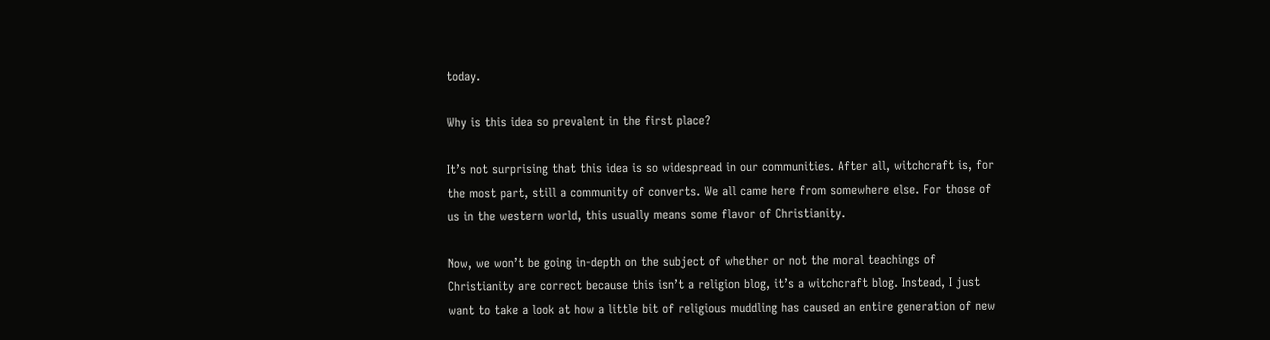today.

Why is this idea so prevalent in the first place?

It’s not surprising that this idea is so widespread in our communities. After all, witchcraft is, for the most part, still a community of converts. We all came here from somewhere else. For those of us in the western world, this usually means some flavor of Christianity.

Now, we won’t be going in-depth on the subject of whether or not the moral teachings of Christianity are correct because this isn’t a religion blog, it’s a witchcraft blog. Instead, I just want to take a look at how a little bit of religious muddling has caused an entire generation of new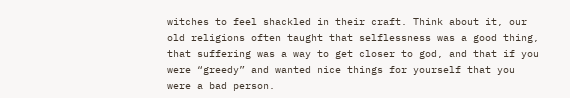witches to feel shackled in their craft. Think about it, our old religions often taught that selflessness was a good thing, that suffering was a way to get closer to god, and that if you were “greedy” and wanted nice things for yourself that you were a bad person.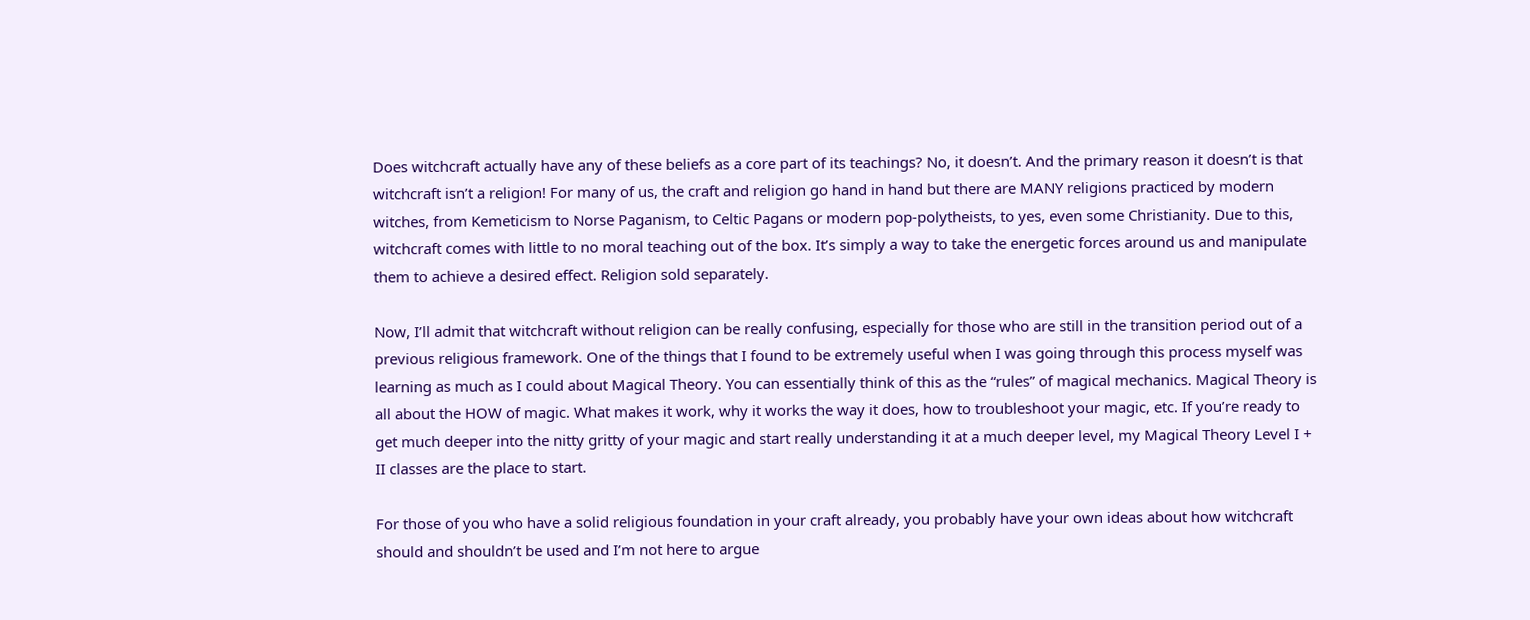Does witchcraft actually have any of these beliefs as a core part of its teachings? No, it doesn’t. And the primary reason it doesn’t is that witchcraft isn’t a religion! For many of us, the craft and religion go hand in hand but there are MANY religions practiced by modern witches, from Kemeticism to Norse Paganism, to Celtic Pagans or modern pop-polytheists, to yes, even some Christianity. Due to this, witchcraft comes with little to no moral teaching out of the box. It’s simply a way to take the energetic forces around us and manipulate them to achieve a desired effect. Religion sold separately.

Now, I’ll admit that witchcraft without religion can be really confusing, especially for those who are still in the transition period out of a previous religious framework. One of the things that I found to be extremely useful when I was going through this process myself was learning as much as I could about Magical Theory. You can essentially think of this as the “rules” of magical mechanics. Magical Theory is all about the HOW of magic. What makes it work, why it works the way it does, how to troubleshoot your magic, etc. If you’re ready to get much deeper into the nitty gritty of your magic and start really understanding it at a much deeper level, my Magical Theory Level I + II classes are the place to start.

For those of you who have a solid religious foundation in your craft already, you probably have your own ideas about how witchcraft should and shouldn’t be used and I’m not here to argue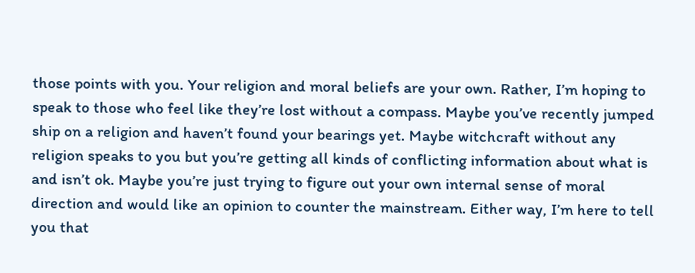those points with you. Your religion and moral beliefs are your own. Rather, I’m hoping to speak to those who feel like they’re lost without a compass. Maybe you’ve recently jumped ship on a religion and haven’t found your bearings yet. Maybe witchcraft without any religion speaks to you but you’re getting all kinds of conflicting information about what is and isn’t ok. Maybe you’re just trying to figure out your own internal sense of moral direction and would like an opinion to counter the mainstream. Either way, I’m here to tell you that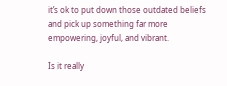it’s ok to put down those outdated beliefs and pick up something far more empowering, joyful, and vibrant.

Is it really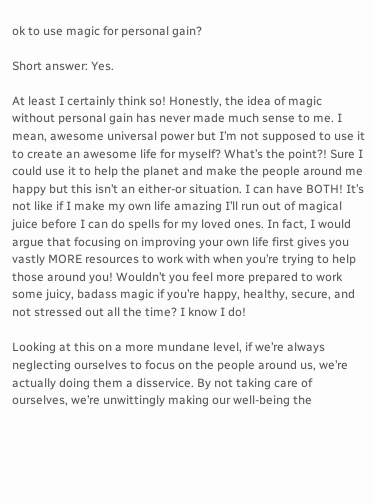ok to use magic for personal gain?

Short answer: Yes.

At least I certainly think so! Honestly, the idea of magic without personal gain has never made much sense to me. I mean, awesome universal power but I’m not supposed to use it to create an awesome life for myself? What’s the point?! Sure I could use it to help the planet and make the people around me happy but this isn’t an either-or situation. I can have BOTH! It’s not like if I make my own life amazing I’ll run out of magical juice before I can do spells for my loved ones. In fact, I would argue that focusing on improving your own life first gives you vastly MORE resources to work with when you’re trying to help those around you! Wouldn’t you feel more prepared to work some juicy, badass magic if you’re happy, healthy, secure, and not stressed out all the time? I know I do!

Looking at this on a more mundane level, if we’re always neglecting ourselves to focus on the people around us, we’re actually doing them a disservice. By not taking care of ourselves, we’re unwittingly making our well-being the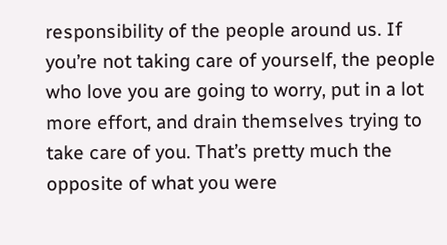responsibility of the people around us. If you’re not taking care of yourself, the people who love you are going to worry, put in a lot more effort, and drain themselves trying to take care of you. That’s pretty much the opposite of what you were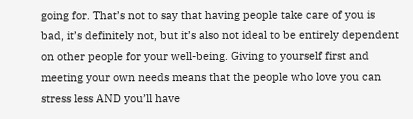going for. That’s not to say that having people take care of you is bad, it’s definitely not, but it’s also not ideal to be entirely dependent on other people for your well-being. Giving to yourself first and meeting your own needs means that the people who love you can stress less AND you’ll have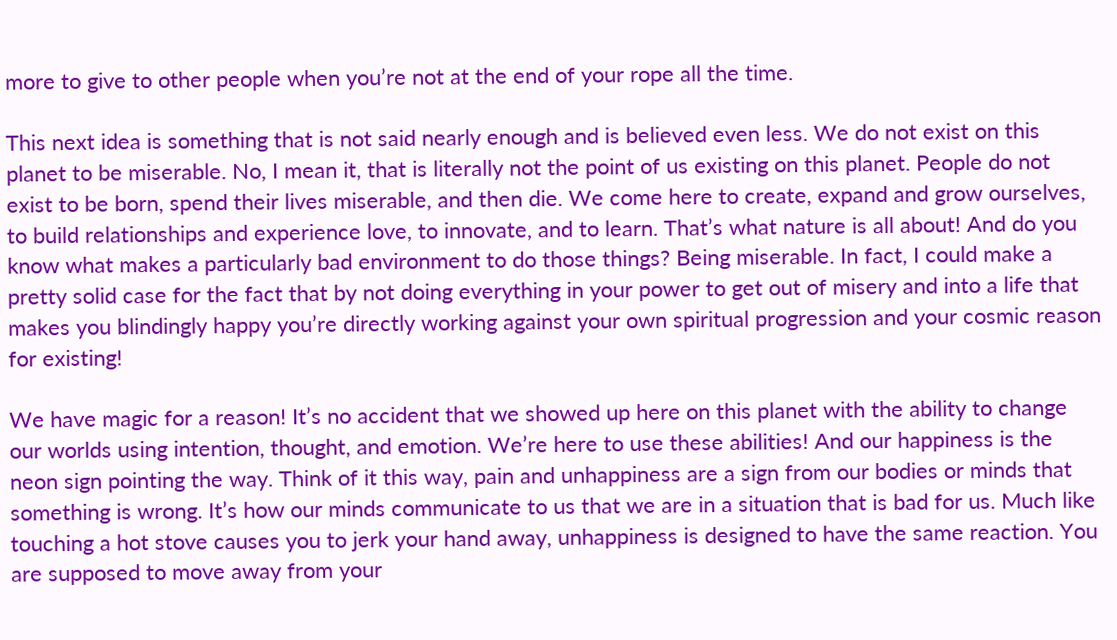more to give to other people when you’re not at the end of your rope all the time.

This next idea is something that is not said nearly enough and is believed even less. We do not exist on this planet to be miserable. No, I mean it, that is literally not the point of us existing on this planet. People do not exist to be born, spend their lives miserable, and then die. We come here to create, expand and grow ourselves, to build relationships and experience love, to innovate, and to learn. That’s what nature is all about! And do you know what makes a particularly bad environment to do those things? Being miserable. In fact, I could make a pretty solid case for the fact that by not doing everything in your power to get out of misery and into a life that makes you blindingly happy you’re directly working against your own spiritual progression and your cosmic reason for existing!

We have magic for a reason! It’s no accident that we showed up here on this planet with the ability to change our worlds using intention, thought, and emotion. We’re here to use these abilities! And our happiness is the neon sign pointing the way. Think of it this way, pain and unhappiness are a sign from our bodies or minds that something is wrong. It’s how our minds communicate to us that we are in a situation that is bad for us. Much like touching a hot stove causes you to jerk your hand away, unhappiness is designed to have the same reaction. You are supposed to move away from your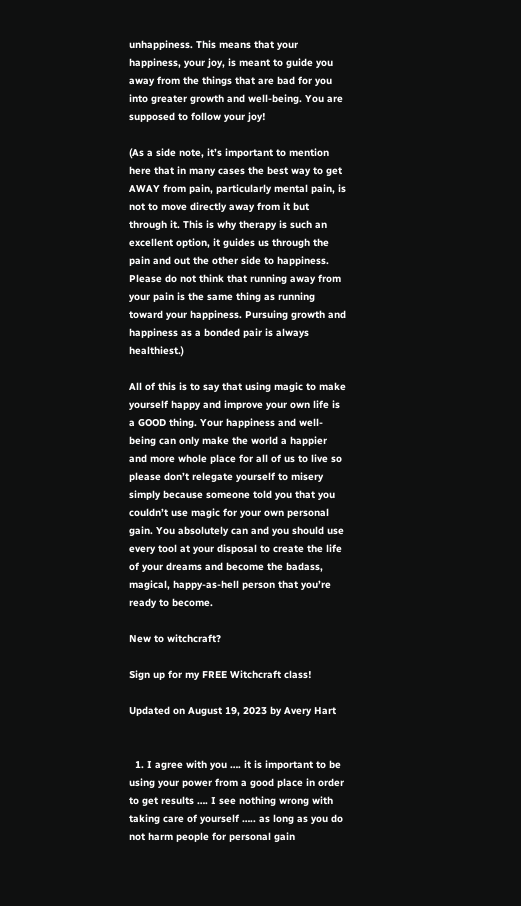unhappiness. This means that your happiness, your joy, is meant to guide you away from the things that are bad for you into greater growth and well-being. You are supposed to follow your joy!

(As a side note, it’s important to mention here that in many cases the best way to get AWAY from pain, particularly mental pain, is not to move directly away from it but through it. This is why therapy is such an excellent option, it guides us through the pain and out the other side to happiness. Please do not think that running away from your pain is the same thing as running toward your happiness. Pursuing growth and happiness as a bonded pair is always healthiest.)

All of this is to say that using magic to make yourself happy and improve your own life is a GOOD thing. Your happiness and well-being can only make the world a happier and more whole place for all of us to live so please don’t relegate yourself to misery simply because someone told you that you couldn’t use magic for your own personal gain. You absolutely can and you should use every tool at your disposal to create the life of your dreams and become the badass, magical, happy-as-hell person that you’re ready to become.

New to witchcraft?

Sign up for my FREE Witchcraft class!

Updated on August 19, 2023 by Avery Hart


  1. I agree with you …. it is important to be using your power from a good place in order to get results …. I see nothing wrong with taking care of yourself ….. as long as you do not harm people for personal gain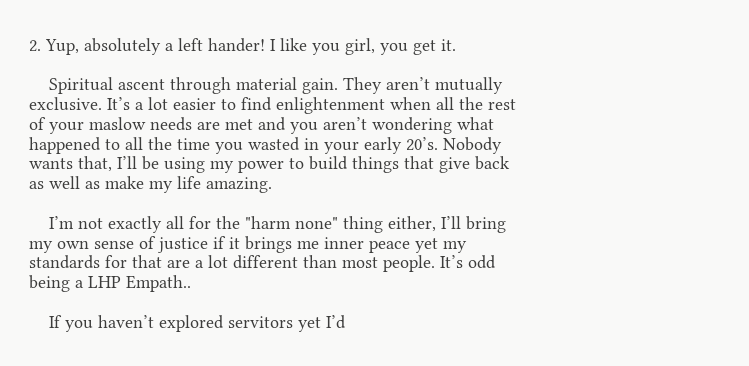2. Yup, absolutely a left hander! I like you girl, you get it.

    Spiritual ascent through material gain. They aren’t mutually exclusive. It’s a lot easier to find enlightenment when all the rest of your maslow needs are met and you aren’t wondering what happened to all the time you wasted in your early 20’s. Nobody wants that, I’ll be using my power to build things that give back as well as make my life amazing.

    I’m not exactly all for the "harm none" thing either, I’ll bring my own sense of justice if it brings me inner peace yet my standards for that are a lot different than most people. It’s odd being a LHP Empath..

    If you haven’t explored servitors yet I’d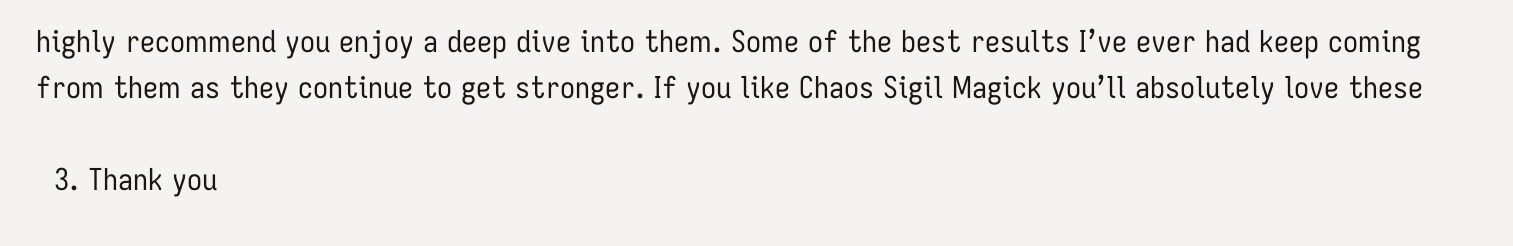highly recommend you enjoy a deep dive into them. Some of the best results I’ve ever had keep coming from them as they continue to get stronger. If you like Chaos Sigil Magick you’ll absolutely love these

  3. Thank you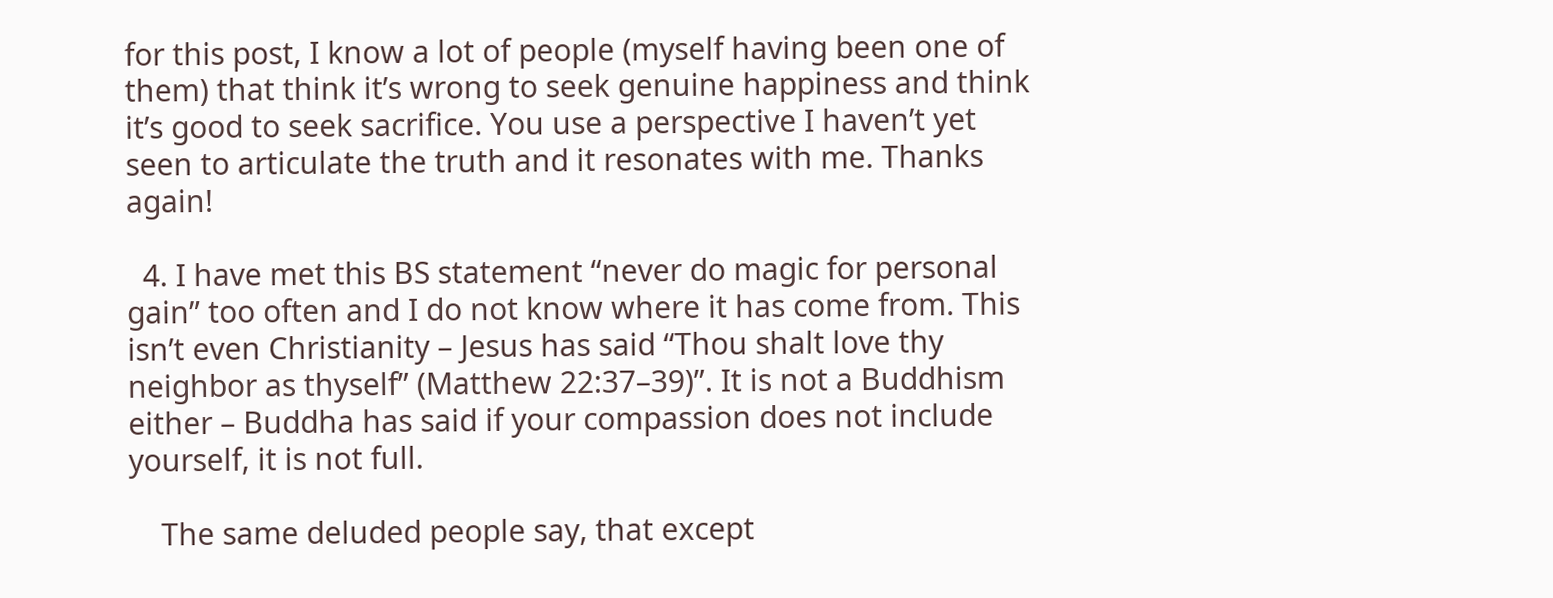for this post, I know a lot of people (myself having been one of them) that think it’s wrong to seek genuine happiness and think it’s good to seek sacrifice. You use a perspective I haven’t yet seen to articulate the truth and it resonates with me. Thanks again!

  4. I have met this BS statement “never do magic for personal gain” too often and I do not know where it has come from. This isn’t even Christianity – Jesus has said “Thou shalt love thy neighbor as thyself” (Matthew 22:37–39)”. It is not a Buddhism either – Buddha has said if your compassion does not include yourself, it is not full.

    The same deluded people say, that except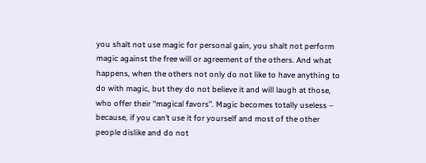you shalt not use magic for personal gain, you shalt not perform magic against the free will or agreement of the others. And what happens, when the others not only do not like to have anything to do with magic, but they do not believe it and will laugh at those, who offer their “magical favors”. Magic becomes totally useless – because, if you can’t use it for yourself and most of the other people dislike and do not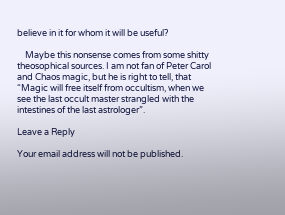believe in it for whom it will be useful?

    Maybe this nonsense comes from some shitty theosophical sources. I am not fan of Peter Carol and Chaos magic, but he is right to tell, that “Magic will free itself from occultism, when we see the last occult master strangled with the intestines of the last astrologer”.

Leave a Reply

Your email address will not be published.